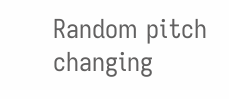Random pitch changing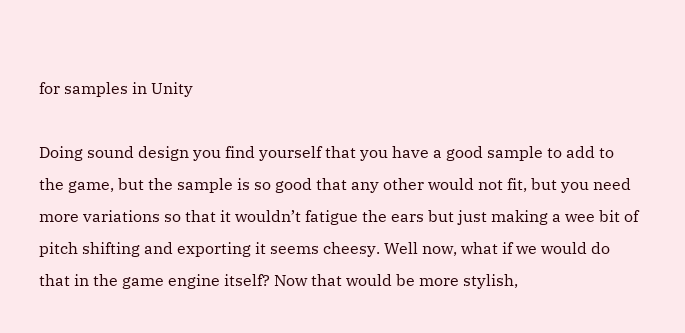for samples in Unity

Doing sound design you find yourself that you have a good sample to add to the game, but the sample is so good that any other would not fit, but you need more variations so that it wouldn’t fatigue the ears but just making a wee bit of pitch shifting and exporting it seems cheesy. Well now, what if we would do that in the game engine itself? Now that would be more stylish,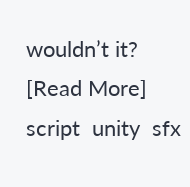wouldn’t it? [Read More]
script  unity  sfx